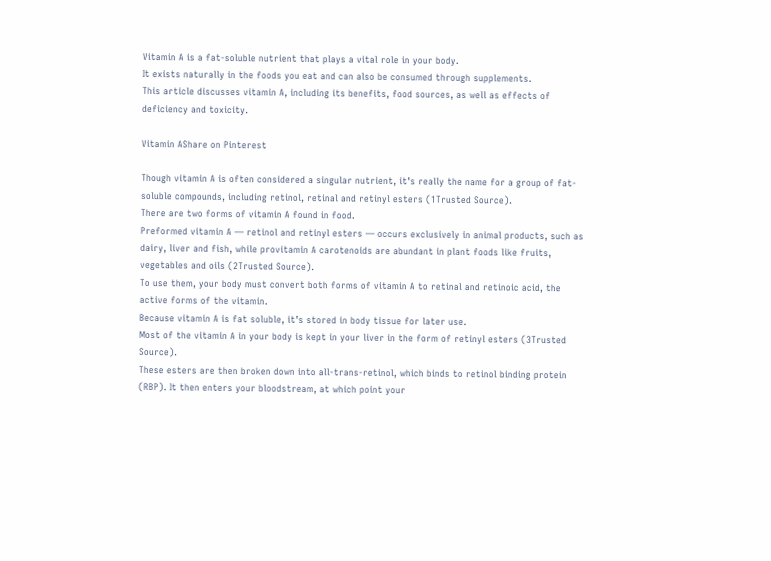Vitamin A is a fat-soluble nutrient that plays a vital role in your body.
It exists naturally in the foods you eat and can also be consumed through supplements.
This article discusses vitamin A, including its benefits, food sources, as well as effects of deficiency and toxicity.

Vitamin AShare on Pinterest

Though vitamin A is often considered a singular nutrient, it’s really the name for a group of fat-soluble compounds, including retinol, retinal and retinyl esters (1Trusted Source).
There are two forms of vitamin A found in food.
Preformed vitamin A — retinol and retinyl esters — occurs exclusively in animal products, such as dairy, liver and fish, while provitamin A carotenoids are abundant in plant foods like fruits, vegetables and oils (2Trusted Source).
To use them, your body must convert both forms of vitamin A to retinal and retinoic acid, the active forms of the vitamin.
Because vitamin A is fat soluble, it’s stored in body tissue for later use.
Most of the vitamin A in your body is kept in your liver in the form of retinyl esters (3Trusted Source).
These esters are then broken down into all-trans-retinol, which binds to retinol binding protein (RBP). It then enters your bloodstream, at which point your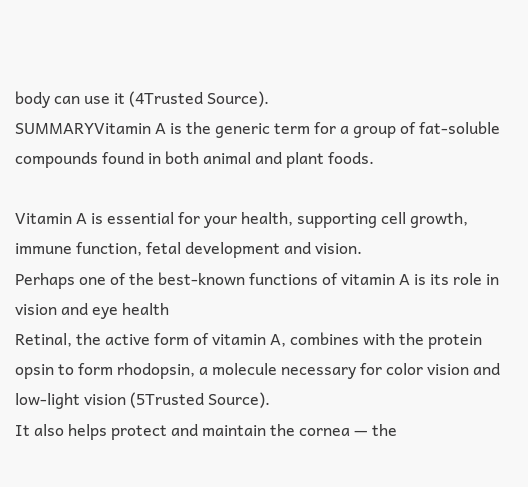body can use it (4Trusted Source).
SUMMARYVitamin A is the generic term for a group of fat-soluble compounds found in both animal and plant foods.

Vitamin A is essential for your health, supporting cell growth, immune function, fetal development and vision.
Perhaps one of the best-known functions of vitamin A is its role in vision and eye health
Retinal, the active form of vitamin A, combines with the protein opsin to form rhodopsin, a molecule necessary for color vision and low-light vision (5Trusted Source).
It also helps protect and maintain the cornea — the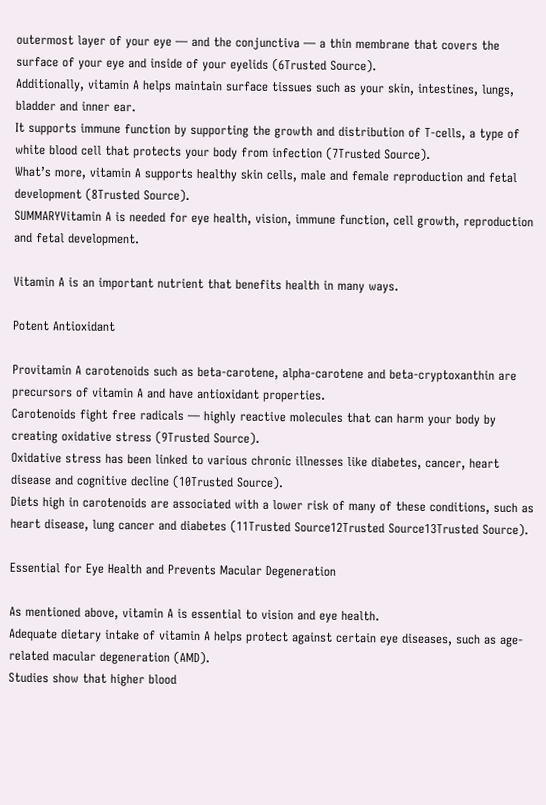outermost layer of your eye — and the conjunctiva — a thin membrane that covers the surface of your eye and inside of your eyelids (6Trusted Source).
Additionally, vitamin A helps maintain surface tissues such as your skin, intestines, lungs, bladder and inner ear.
It supports immune function by supporting the growth and distribution of T-cells, a type of white blood cell that protects your body from infection (7Trusted Source).
What’s more, vitamin A supports healthy skin cells, male and female reproduction and fetal development (8Trusted Source).
SUMMARYVitamin A is needed for eye health, vision, immune function, cell growth, reproduction and fetal development.

Vitamin A is an important nutrient that benefits health in many ways.

Potent Antioxidant

Provitamin A carotenoids such as beta-carotene, alpha-carotene and beta-cryptoxanthin are precursors of vitamin A and have antioxidant properties.
Carotenoids fight free radicals — highly reactive molecules that can harm your body by creating oxidative stress (9Trusted Source).
Oxidative stress has been linked to various chronic illnesses like diabetes, cancer, heart disease and cognitive decline (10Trusted Source).
Diets high in carotenoids are associated with a lower risk of many of these conditions, such as heart disease, lung cancer and diabetes (11Trusted Source12Trusted Source13Trusted Source).

Essential for Eye Health and Prevents Macular Degeneration

As mentioned above, vitamin A is essential to vision and eye health.
Adequate dietary intake of vitamin A helps protect against certain eye diseases, such as age-related macular degeneration (AMD).
Studies show that higher blood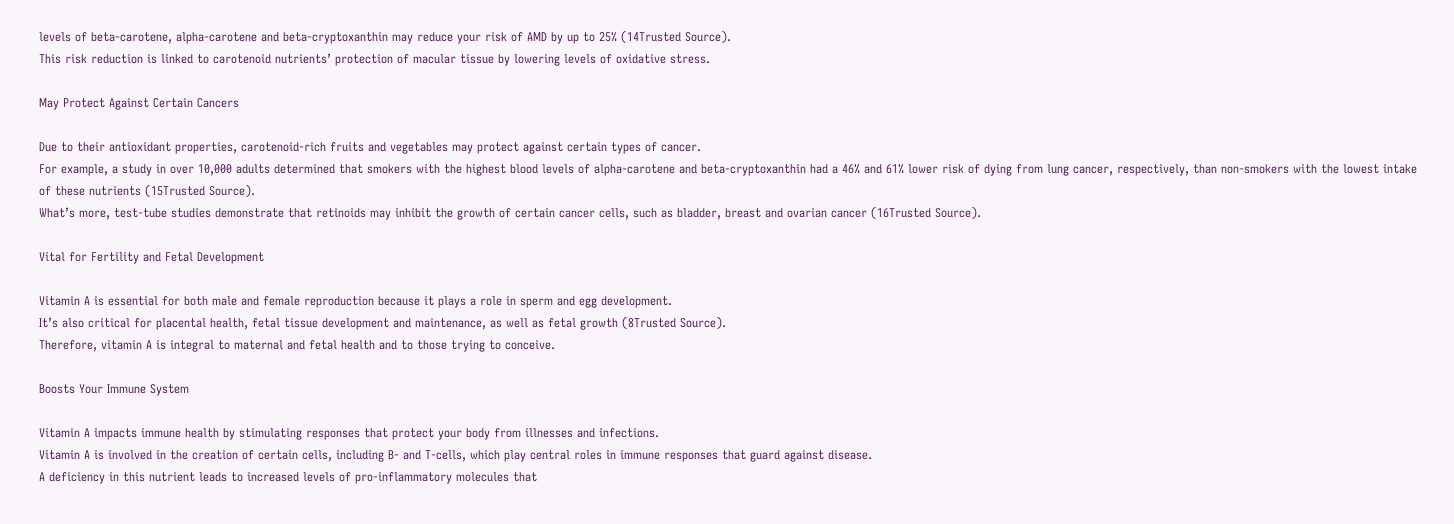levels of beta-carotene, alpha-carotene and beta-cryptoxanthin may reduce your risk of AMD by up to 25% (14Trusted Source).
This risk reduction is linked to carotenoid nutrients’ protection of macular tissue by lowering levels of oxidative stress.

May Protect Against Certain Cancers

Due to their antioxidant properties, carotenoid-rich fruits and vegetables may protect against certain types of cancer.
For example, a study in over 10,000 adults determined that smokers with the highest blood levels of alpha-carotene and beta-cryptoxanthin had a 46% and 61% lower risk of dying from lung cancer, respectively, than non-smokers with the lowest intake of these nutrients (15Trusted Source).
What’s more, test-tube studies demonstrate that retinoids may inhibit the growth of certain cancer cells, such as bladder, breast and ovarian cancer (16Trusted Source).

Vital for Fertility and Fetal Development

Vitamin A is essential for both male and female reproduction because it plays a role in sperm and egg development.
It’s also critical for placental health, fetal tissue development and maintenance, as well as fetal growth (8Trusted Source).
Therefore, vitamin A is integral to maternal and fetal health and to those trying to conceive.

Boosts Your Immune System

Vitamin A impacts immune health by stimulating responses that protect your body from illnesses and infections.
Vitamin A is involved in the creation of certain cells, including B- and T-cells, which play central roles in immune responses that guard against disease.
A deficiency in this nutrient leads to increased levels of pro-inflammatory molecules that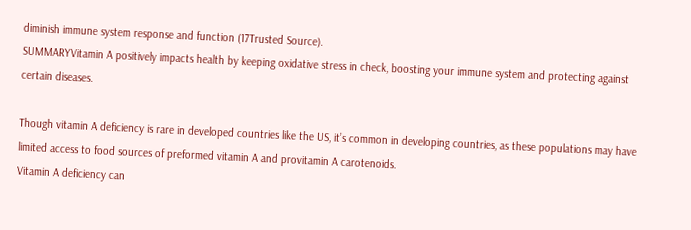diminish immune system response and function (17Trusted Source).
SUMMARYVitamin A positively impacts health by keeping oxidative stress in check, boosting your immune system and protecting against certain diseases.

Though vitamin A deficiency is rare in developed countries like the US, it’s common in developing countries, as these populations may have limited access to food sources of preformed vitamin A and provitamin A carotenoids.
Vitamin A deficiency can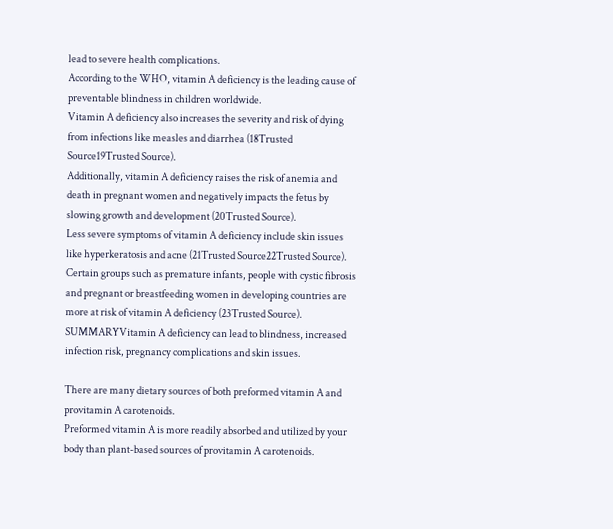lead to severe health complications.
According to the WHO, vitamin A deficiency is the leading cause of preventable blindness in children worldwide.
Vitamin A deficiency also increases the severity and risk of dying from infections like measles and diarrhea (18Trusted Source19Trusted Source).
Additionally, vitamin A deficiency raises the risk of anemia and death in pregnant women and negatively impacts the fetus by slowing growth and development (20Trusted Source).
Less severe symptoms of vitamin A deficiency include skin issues like hyperkeratosis and acne (21Trusted Source22Trusted Source).
Certain groups such as premature infants, people with cystic fibrosis and pregnant or breastfeeding women in developing countries are more at risk of vitamin A deficiency (23Trusted Source).
SUMMARYVitamin A deficiency can lead to blindness, increased infection risk, pregnancy complications and skin issues.

There are many dietary sources of both preformed vitamin A and provitamin A carotenoids.
Preformed vitamin A is more readily absorbed and utilized by your body than plant-based sources of provitamin A carotenoids.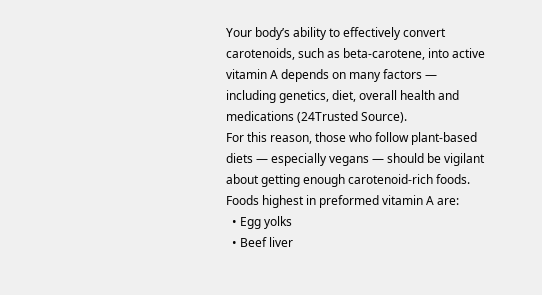Your body’s ability to effectively convert carotenoids, such as beta-carotene, into active vitamin A depends on many factors — including genetics, diet, overall health and medications (24Trusted Source).
For this reason, those who follow plant-based diets — especially vegans — should be vigilant about getting enough carotenoid-rich foods.
Foods highest in preformed vitamin A are:
  • Egg yolks
  • Beef liver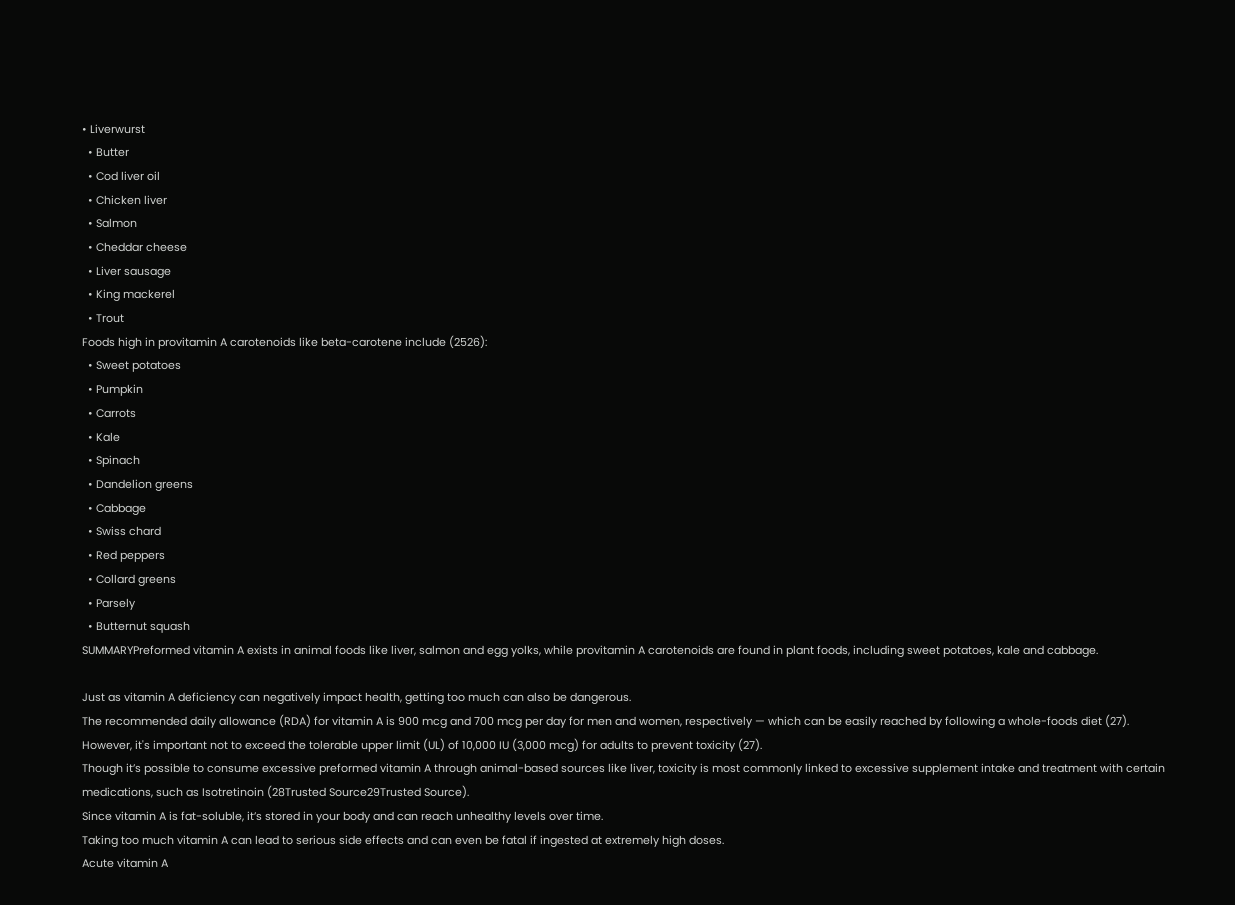• Liverwurst
  • Butter
  • Cod liver oil
  • Chicken liver
  • Salmon
  • Cheddar cheese
  • Liver sausage
  • King mackerel
  • Trout
Foods high in provitamin A carotenoids like beta-carotene include (2526):
  • Sweet potatoes
  • Pumpkin
  • Carrots
  • Kale
  • Spinach
  • Dandelion greens
  • Cabbage
  • Swiss chard
  • Red peppers
  • Collard greens
  • Parsely
  • Butternut squash
SUMMARYPreformed vitamin A exists in animal foods like liver, salmon and egg yolks, while provitamin A carotenoids are found in plant foods, including sweet potatoes, kale and cabbage.

Just as vitamin A deficiency can negatively impact health, getting too much can also be dangerous.
The recommended daily allowance (RDA) for vitamin A is 900 mcg and 700 mcg per day for men and women, respectively — which can be easily reached by following a whole-foods diet (27).
However, it's important not to exceed the tolerable upper limit (UL) of 10,000 IU (3,000 mcg) for adults to prevent toxicity (27).
Though it’s possible to consume excessive preformed vitamin A through animal-based sources like liver, toxicity is most commonly linked to excessive supplement intake and treatment with certain medications, such as Isotretinoin (28Trusted Source29Trusted Source).
Since vitamin A is fat-soluble, it’s stored in your body and can reach unhealthy levels over time.
Taking too much vitamin A can lead to serious side effects and can even be fatal if ingested at extremely high doses.
Acute vitamin A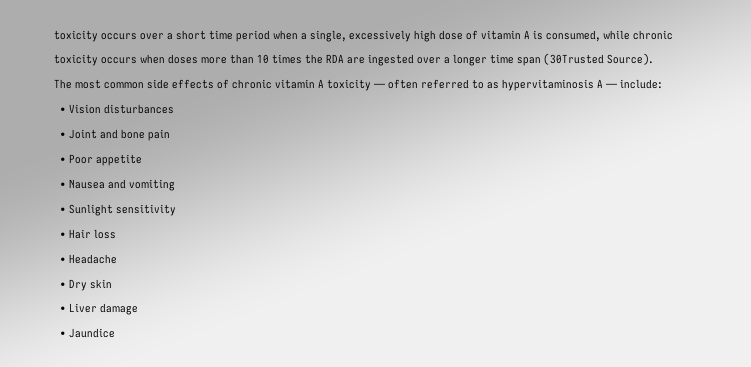toxicity occurs over a short time period when a single, excessively high dose of vitamin A is consumed, while chronic toxicity occurs when doses more than 10 times the RDA are ingested over a longer time span (30Trusted Source).
The most common side effects of chronic vitamin A toxicity — often referred to as hypervitaminosis A — include:
  • Vision disturbances
  • Joint and bone pain
  • Poor appetite
  • Nausea and vomiting
  • Sunlight sensitivity
  • Hair loss
  • Headache
  • Dry skin
  • Liver damage
  • Jaundice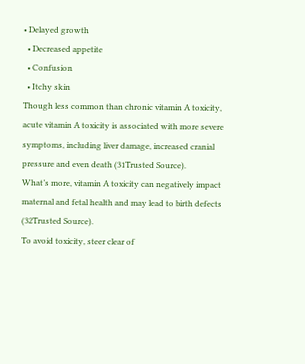• Delayed growth
  • Decreased appetite
  • Confusion
  • Itchy skin
Though less common than chronic vitamin A toxicity, acute vitamin A toxicity is associated with more severe symptoms, including liver damage, increased cranial pressure and even death (31Trusted Source).
What’s more, vitamin A toxicity can negatively impact maternal and fetal health and may lead to birth defects (32Trusted Source).
To avoid toxicity, steer clear of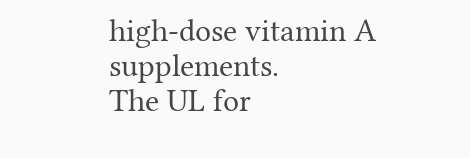high-dose vitamin A supplements.
The UL for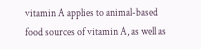vitamin A applies to animal-based food sources of vitamin A, as well as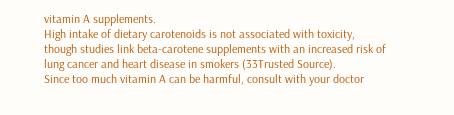vitamin A supplements.
High intake of dietary carotenoids is not associated with toxicity, though studies link beta-carotene supplements with an increased risk of lung cancer and heart disease in smokers (33Trusted Source).
Since too much vitamin A can be harmful, consult with your doctor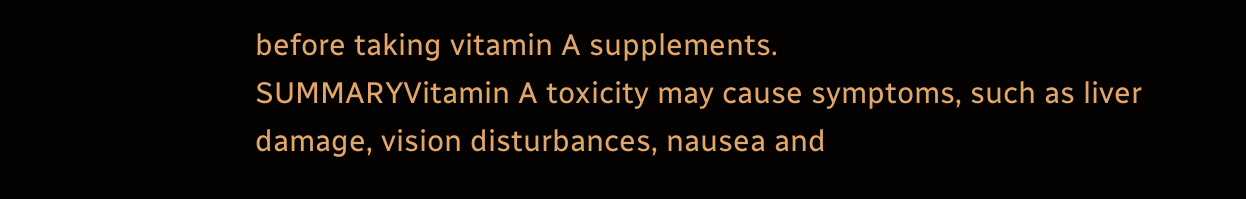before taking vitamin A supplements.
SUMMARYVitamin A toxicity may cause symptoms, such as liver damage, vision disturbances, nausea and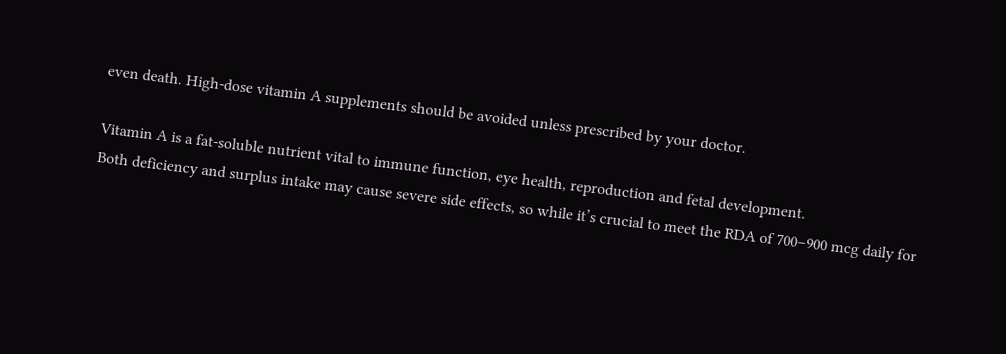even death. High-dose vitamin A supplements should be avoided unless prescribed by your doctor.

Vitamin A is a fat-soluble nutrient vital to immune function, eye health, reproduction and fetal development.
Both deficiency and surplus intake may cause severe side effects, so while it’s crucial to meet the RDA of 700–900 mcg daily for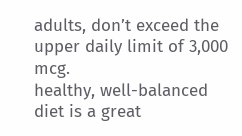adults, don’t exceed the upper daily limit of 3,000 mcg.
healthy, well-balanced diet is a great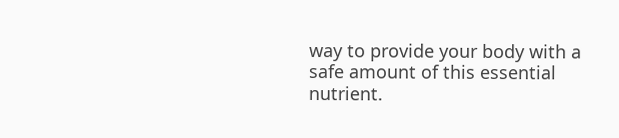way to provide your body with a safe amount of this essential nutrient.